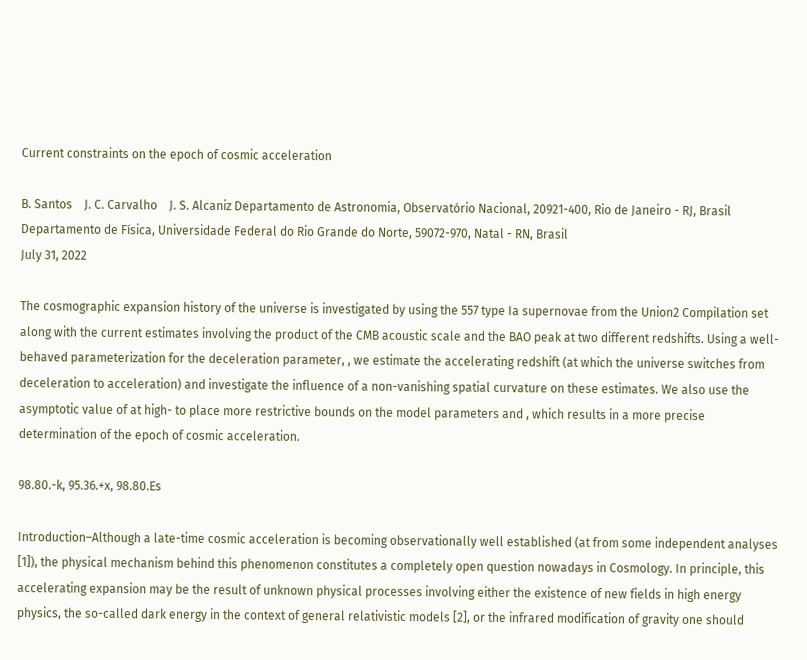Current constraints on the epoch of cosmic acceleration

B. Santos    J. C. Carvalho    J. S. Alcaniz Departamento de Astronomia, Observatório Nacional, 20921-400, Rio de Janeiro - RJ, Brasil Departamento de Física, Universidade Federal do Rio Grande do Norte, 59072-970, Natal - RN, Brasil
July 31, 2022

The cosmographic expansion history of the universe is investigated by using the 557 type Ia supernovae from the Union2 Compilation set along with the current estimates involving the product of the CMB acoustic scale and the BAO peak at two different redshifts. Using a well-behaved parameterization for the deceleration parameter, , we estimate the accelerating redshift (at which the universe switches from deceleration to acceleration) and investigate the influence of a non-vanishing spatial curvature on these estimates. We also use the asymptotic value of at high- to place more restrictive bounds on the model parameters and , which results in a more precise determination of the epoch of cosmic acceleration.

98.80.-k, 95.36.+x, 98.80.Es

Introduction–Although a late-time cosmic acceleration is becoming observationally well established (at from some independent analyses [1]), the physical mechanism behind this phenomenon constitutes a completely open question nowadays in Cosmology. In principle, this accelerating expansion may be the result of unknown physical processes involving either the existence of new fields in high energy physics, the so-called dark energy in the context of general relativistic models [2], or the infrared modification of gravity one should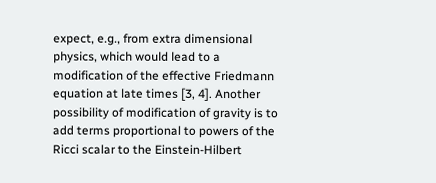expect, e.g., from extra dimensional physics, which would lead to a modification of the effective Friedmann equation at late times [3, 4]. Another possibility of modification of gravity is to add terms proportional to powers of the Ricci scalar to the Einstein-Hilbert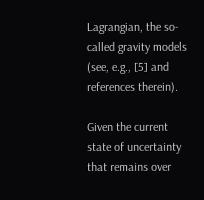Lagrangian, the so-called gravity models (see, e.g., [5] and references therein).

Given the current state of uncertainty that remains over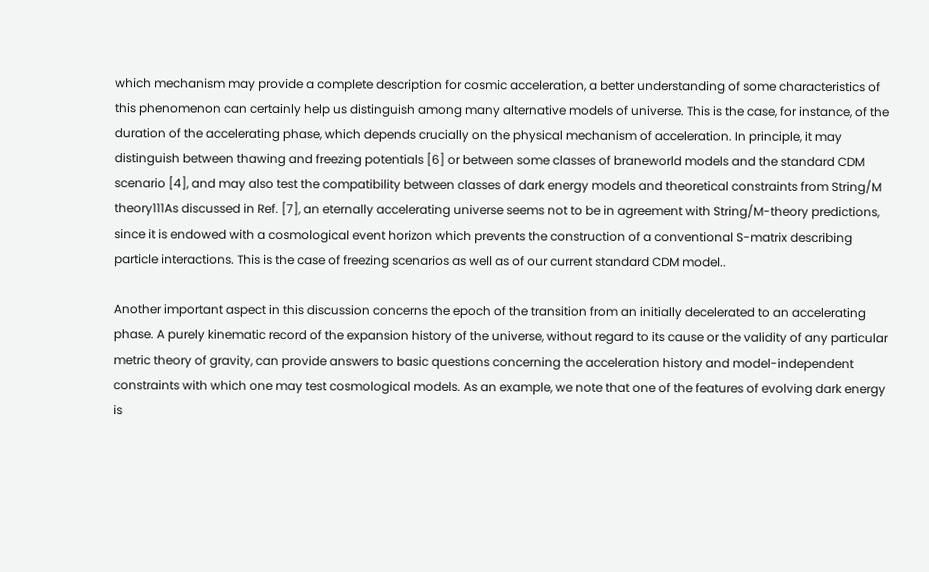which mechanism may provide a complete description for cosmic acceleration, a better understanding of some characteristics of this phenomenon can certainly help us distinguish among many alternative models of universe. This is the case, for instance, of the duration of the accelerating phase, which depends crucially on the physical mechanism of acceleration. In principle, it may distinguish between thawing and freezing potentials [6] or between some classes of braneworld models and the standard CDM scenario [4], and may also test the compatibility between classes of dark energy models and theoretical constraints from String/M theory111As discussed in Ref. [7], an eternally accelerating universe seems not to be in agreement with String/M-theory predictions, since it is endowed with a cosmological event horizon which prevents the construction of a conventional S-matrix describing particle interactions. This is the case of freezing scenarios as well as of our current standard CDM model..

Another important aspect in this discussion concerns the epoch of the transition from an initially decelerated to an accelerating phase. A purely kinematic record of the expansion history of the universe, without regard to its cause or the validity of any particular metric theory of gravity, can provide answers to basic questions concerning the acceleration history and model-independent constraints with which one may test cosmological models. As an example, we note that one of the features of evolving dark energy is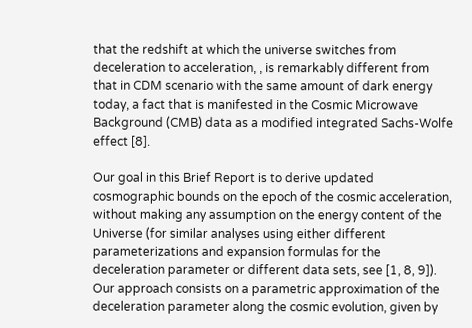that the redshift at which the universe switches from deceleration to acceleration, , is remarkably different from that in CDM scenario with the same amount of dark energy today, a fact that is manifested in the Cosmic Microwave Background (CMB) data as a modified integrated Sachs-Wolfe effect [8].

Our goal in this Brief Report is to derive updated cosmographic bounds on the epoch of the cosmic acceleration, without making any assumption on the energy content of the Universe (for similar analyses using either different parameterizations and expansion formulas for the deceleration parameter or different data sets, see [1, 8, 9]). Our approach consists on a parametric approximation of the deceleration parameter along the cosmic evolution, given by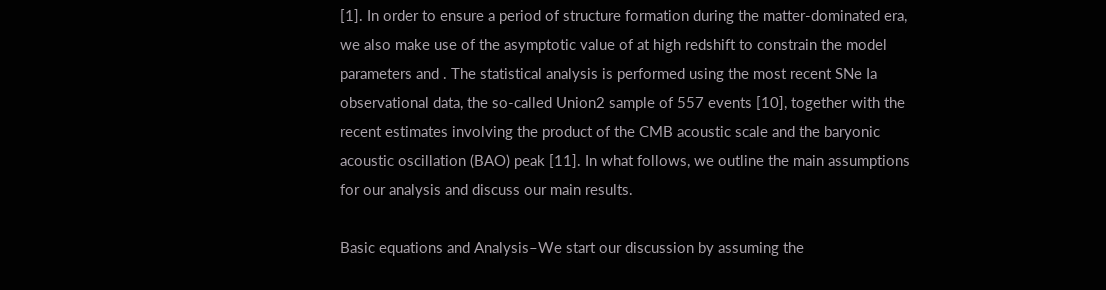[1]. In order to ensure a period of structure formation during the matter-dominated era, we also make use of the asymptotic value of at high redshift to constrain the model parameters and . The statistical analysis is performed using the most recent SNe Ia observational data, the so-called Union2 sample of 557 events [10], together with the recent estimates involving the product of the CMB acoustic scale and the baryonic acoustic oscillation (BAO) peak [11]. In what follows, we outline the main assumptions for our analysis and discuss our main results.

Basic equations and Analysis–We start our discussion by assuming the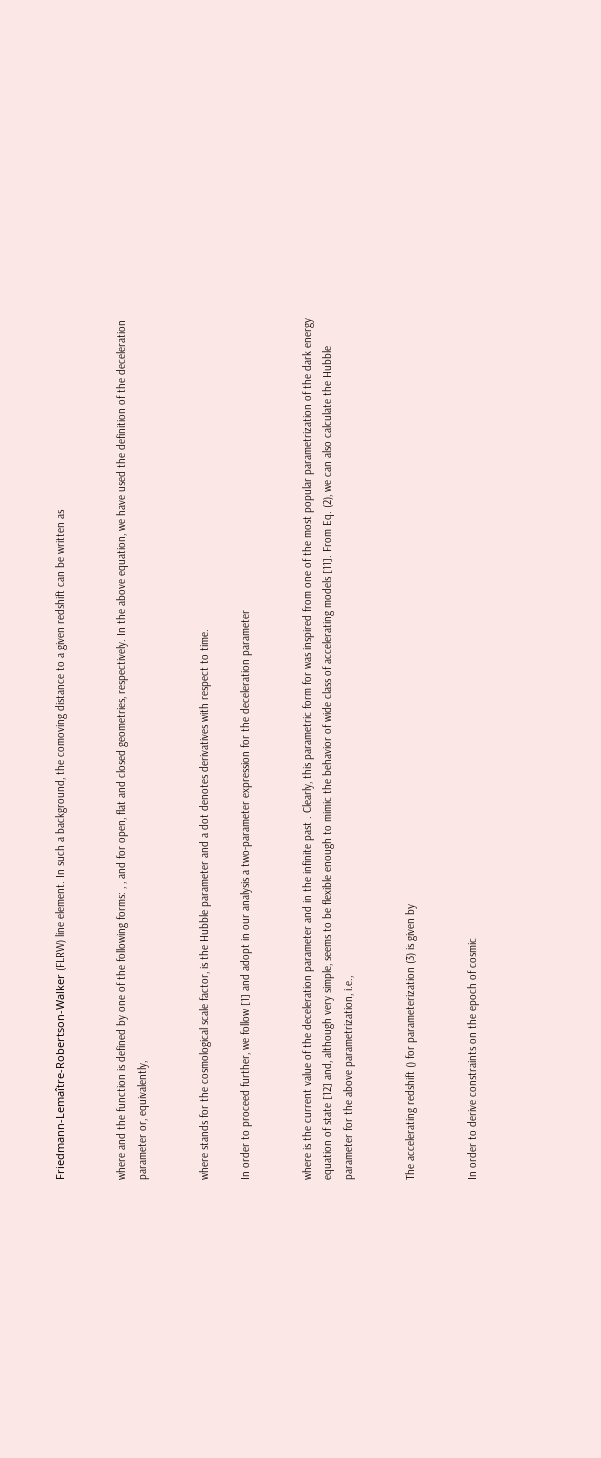Friedmann-Lemaître-Robertson-Walker (FLRW) line element. In such a background, the comoving distance to a given redshift can be written as


where and the function is defined by one of the following forms: , , and for open, flat and closed geometries, respectively. In the above equation, we have used the definition of the deceleration parameter or, equivalently,


where stands for the cosmological scale factor, is the Hubble parameter and a dot denotes derivatives with respect to time.

In order to proceed further, we follow [1] and adopt in our analysis a two-parameter expression for the deceleration parameter


where is the current value of the deceleration parameter and in the infinite past . Clearly, this parametric form for was inspired from one of the most popular parametrization of the dark energy equation of state [12] and, although very simple, seems to be flexible enough to mimic the behavior of wide class of accelerating models [11]. From Eq. (2), we can also calculate the Hubble parameter for the above parametrization, i.e.,


The accelerating redshift () for parameterization (3) is given by


In order to derive constraints on the epoch of cosmic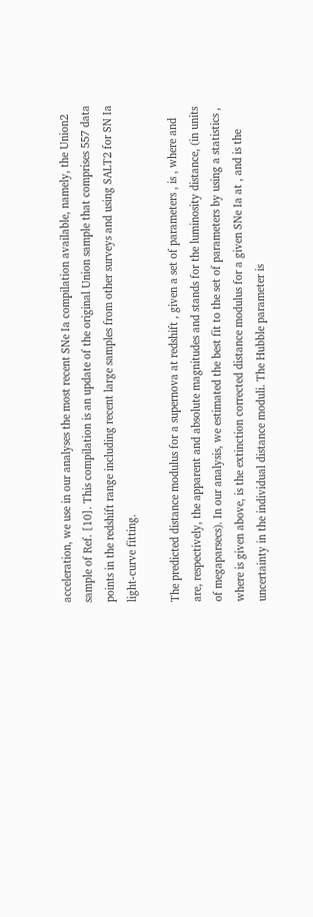acceleration, we use in our analyses the most recent SNe Ia compilation available, namely, the Union2 sample of Ref. [10]. This compilation is an update of the original Union sample that comprises 557 data points in the redshift range including recent large samples from other surveys and using SALT2 for SN Ia light-curve fitting.

The predicted distance modulus for a supernova at redshift , given a set of parameters , is , where and are, respectively, the apparent and absolute magnitudes and stands for the luminosity distance, (in units of megaparsecs). In our analysis, we estimated the best fit to the set of parameters by using a statistics , where is given above, is the extinction corrected distance modulus for a given SNe Ia at , and is the uncertainty in the individual distance moduli. The Hubble parameter is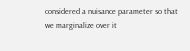considered a nuisance parameter so that we marginalize over it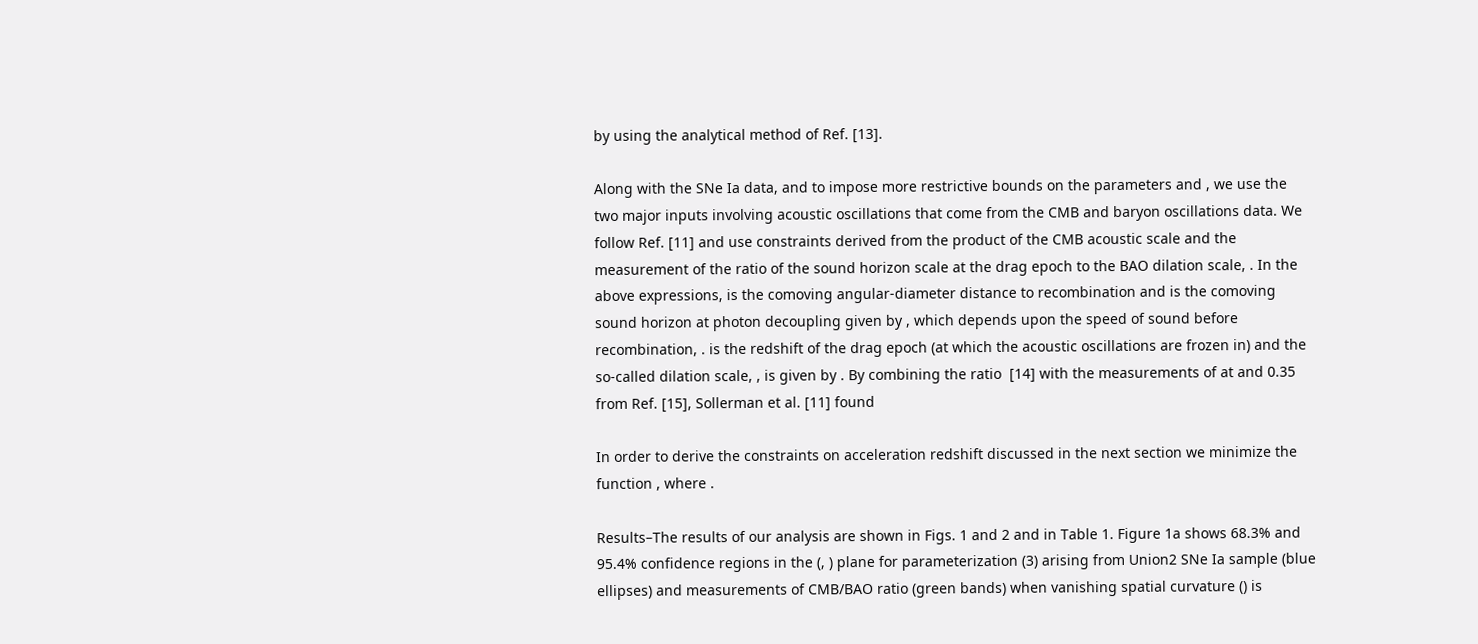by using the analytical method of Ref. [13].

Along with the SNe Ia data, and to impose more restrictive bounds on the parameters and , we use the two major inputs involving acoustic oscillations that come from the CMB and baryon oscillations data. We follow Ref. [11] and use constraints derived from the product of the CMB acoustic scale and the measurement of the ratio of the sound horizon scale at the drag epoch to the BAO dilation scale, . In the above expressions, is the comoving angular-diameter distance to recombination and is the comoving sound horizon at photon decoupling given by , which depends upon the speed of sound before recombination, . is the redshift of the drag epoch (at which the acoustic oscillations are frozen in) and the so-called dilation scale, , is given by . By combining the ratio  [14] with the measurements of at and 0.35 from Ref. [15], Sollerman et al. [11] found

In order to derive the constraints on acceleration redshift discussed in the next section we minimize the function , where .

Results–The results of our analysis are shown in Figs. 1 and 2 and in Table 1. Figure 1a shows 68.3% and 95.4% confidence regions in the (, ) plane for parameterization (3) arising from Union2 SNe Ia sample (blue ellipses) and measurements of CMB/BAO ratio (green bands) when vanishing spatial curvature () is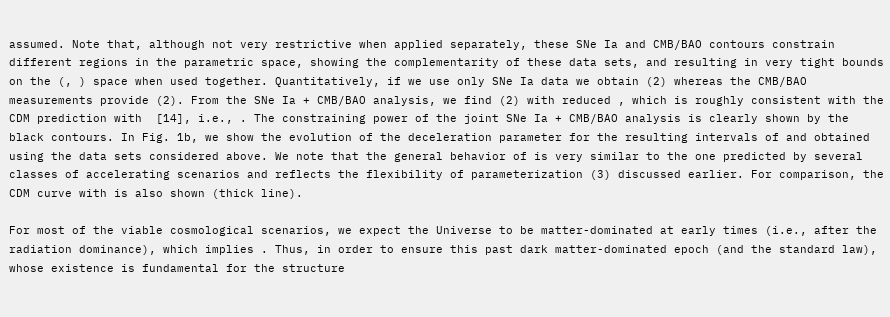assumed. Note that, although not very restrictive when applied separately, these SNe Ia and CMB/BAO contours constrain different regions in the parametric space, showing the complementarity of these data sets, and resulting in very tight bounds on the (, ) space when used together. Quantitatively, if we use only SNe Ia data we obtain (2) whereas the CMB/BAO measurements provide (2). From the SNe Ia + CMB/BAO analysis, we find (2) with reduced , which is roughly consistent with the CDM prediction with  [14], i.e., . The constraining power of the joint SNe Ia + CMB/BAO analysis is clearly shown by the black contours. In Fig. 1b, we show the evolution of the deceleration parameter for the resulting intervals of and obtained using the data sets considered above. We note that the general behavior of is very similar to the one predicted by several classes of accelerating scenarios and reflects the flexibility of parameterization (3) discussed earlier. For comparison, the CDM curve with is also shown (thick line).

For most of the viable cosmological scenarios, we expect the Universe to be matter-dominated at early times (i.e., after the radiation dominance), which implies . Thus, in order to ensure this past dark matter-dominated epoch (and the standard law), whose existence is fundamental for the structure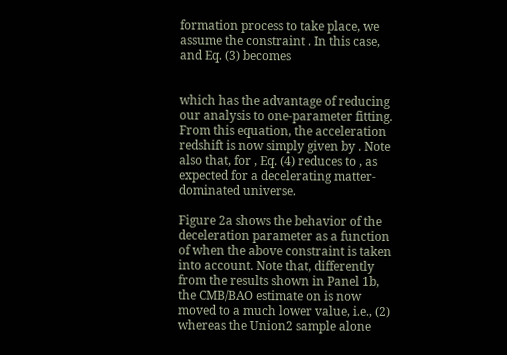formation process to take place, we assume the constraint . In this case, and Eq. (3) becomes


which has the advantage of reducing our analysis to one-parameter fitting. From this equation, the acceleration redshift is now simply given by . Note also that, for , Eq. (4) reduces to , as expected for a decelerating matter-dominated universe.

Figure 2a shows the behavior of the deceleration parameter as a function of when the above constraint is taken into account. Note that, differently from the results shown in Panel 1b, the CMB/BAO estimate on is now moved to a much lower value, i.e., (2) whereas the Union2 sample alone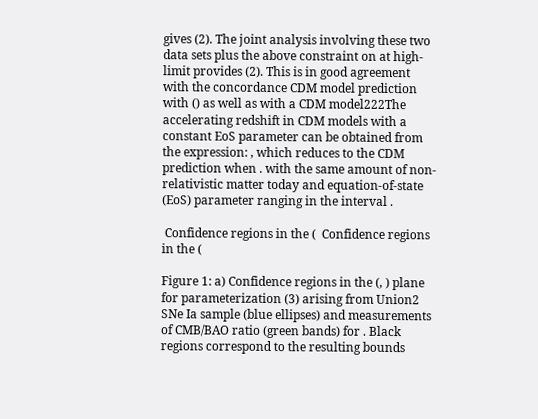gives (2). The joint analysis involving these two data sets plus the above constraint on at high- limit provides (2). This is in good agreement with the concordance CDM model prediction with () as well as with a CDM model222The accelerating redshift in CDM models with a constant EoS parameter can be obtained from the expression: , which reduces to the CDM prediction when . with the same amount of non-relativistic matter today and equation-of-state (EoS) parameter ranging in the interval .

 Confidence regions in the (  Confidence regions in the (

Figure 1: a) Confidence regions in the (, ) plane for parameterization (3) arising from Union2 SNe Ia sample (blue ellipses) and measurements of CMB/BAO ratio (green bands) for . Black regions correspond to the resulting bounds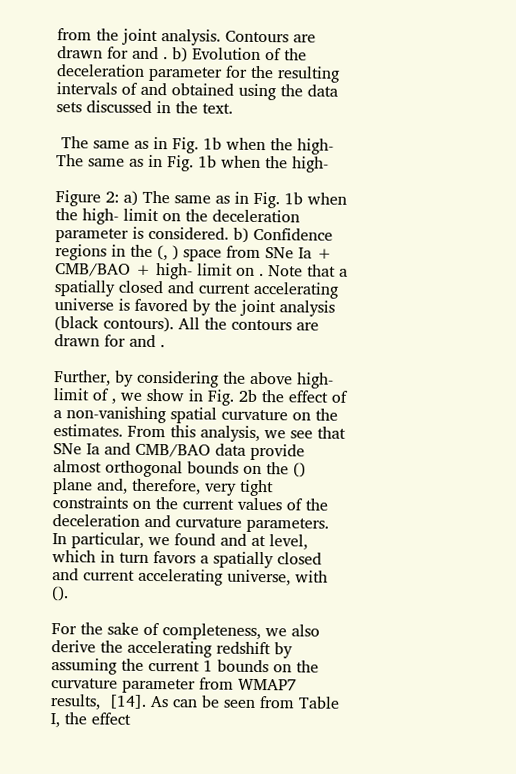from the joint analysis. Contours are drawn for and . b) Evolution of the deceleration parameter for the resulting intervals of and obtained using the data sets discussed in the text.

 The same as in Fig. 1b when the high-  The same as in Fig. 1b when the high-

Figure 2: a) The same as in Fig. 1b when the high- limit on the deceleration parameter is considered. b) Confidence regions in the (, ) space from SNe Ia + CMB/BAO + high- limit on . Note that a spatially closed and current accelerating universe is favored by the joint analysis (black contours). All the contours are drawn for and .

Further, by considering the above high- limit of , we show in Fig. 2b the effect of a non-vanishing spatial curvature on the estimates. From this analysis, we see that SNe Ia and CMB/BAO data provide almost orthogonal bounds on the () plane and, therefore, very tight constraints on the current values of the deceleration and curvature parameters. In particular, we found and at level, which in turn favors a spatially closed and current accelerating universe, with ().

For the sake of completeness, we also derive the accelerating redshift by assuming the current 1 bounds on the curvature parameter from WMAP7 results,  [14]. As can be seen from Table I, the effect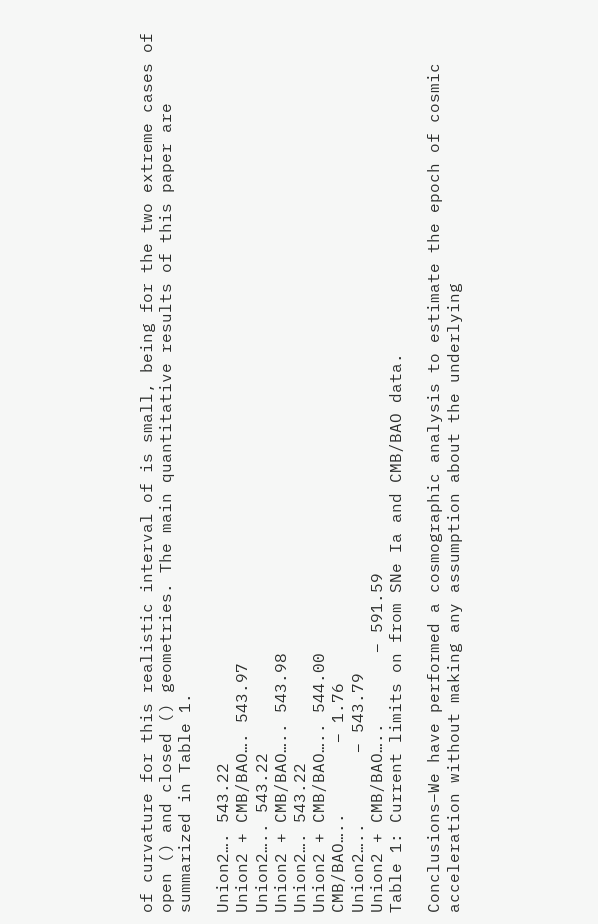of curvature for this realistic interval of is small, being for the two extreme cases of open () and closed () geometries. The main quantitative results of this paper are summarized in Table 1.

Union2…. 543.22
Union2 + CMB/BAO…. 543.97
Union2….. 543.22
Union2 + CMB/BAO….. 543.98
Union2…. 543.22
Union2 + CMB/BAO….. 544.00
CMB/BAO…..       – 1.76
Union2…..       – 543.79
Union2 + CMB/BAO…..       – 591.59
Table 1: Current limits on from SNe Ia and CMB/BAO data.

Conclusions–We have performed a cosmographic analysis to estimate the epoch of cosmic acceleration without making any assumption about the underlying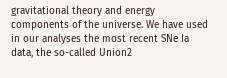gravitational theory and energy components of the universe. We have used in our analyses the most recent SNe Ia data, the so-called Union2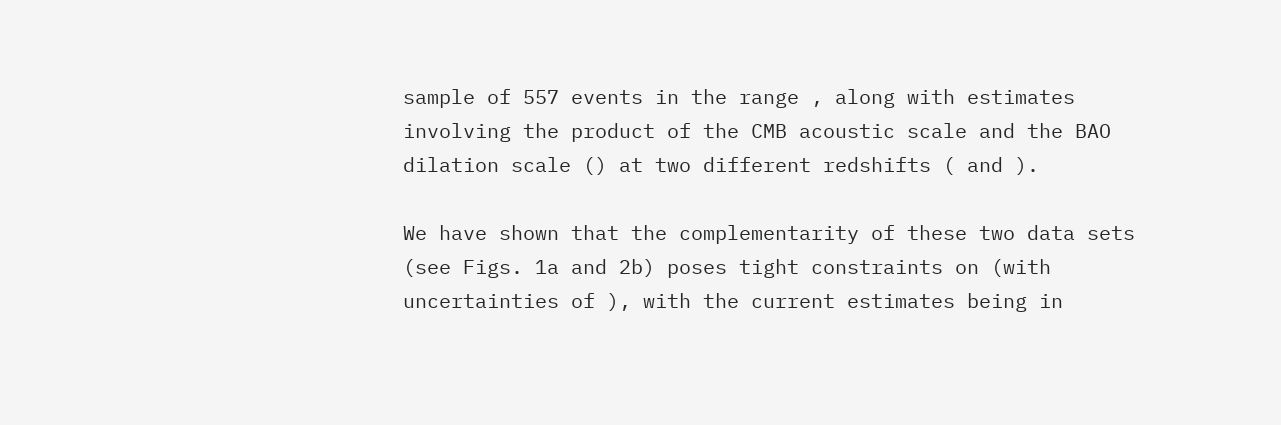sample of 557 events in the range , along with estimates involving the product of the CMB acoustic scale and the BAO dilation scale () at two different redshifts ( and ).

We have shown that the complementarity of these two data sets (see Figs. 1a and 2b) poses tight constraints on (with uncertainties of ), with the current estimates being in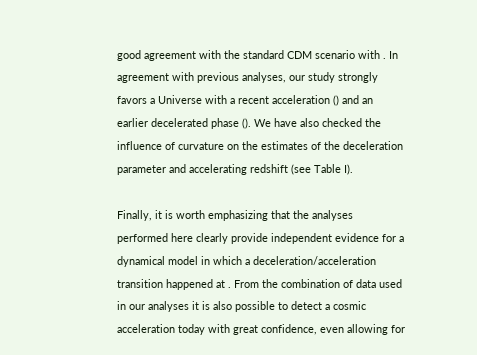good agreement with the standard CDM scenario with . In agreement with previous analyses, our study strongly favors a Universe with a recent acceleration () and an earlier decelerated phase (). We have also checked the influence of curvature on the estimates of the deceleration parameter and accelerating redshift (see Table I).

Finally, it is worth emphasizing that the analyses performed here clearly provide independent evidence for a dynamical model in which a deceleration/acceleration transition happened at . From the combination of data used in our analyses it is also possible to detect a cosmic acceleration today with great confidence, even allowing for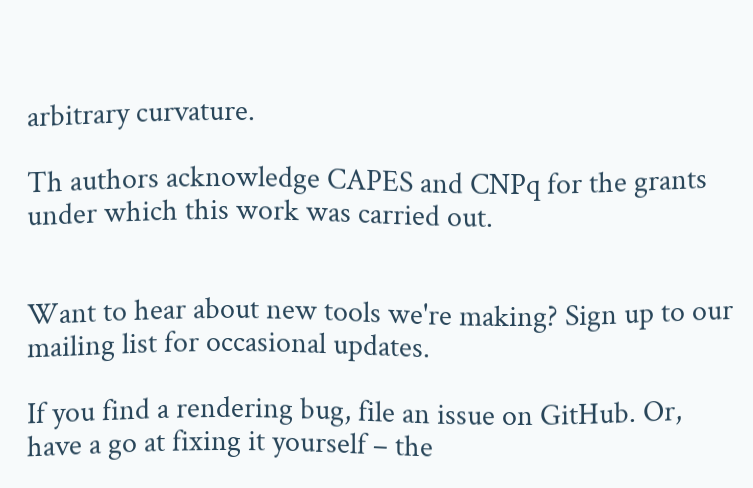arbitrary curvature.

Th authors acknowledge CAPES and CNPq for the grants under which this work was carried out.


Want to hear about new tools we're making? Sign up to our mailing list for occasional updates.

If you find a rendering bug, file an issue on GitHub. Or, have a go at fixing it yourself – the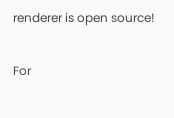renderer is open source!

For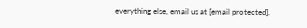everything else, email us at [email protected].